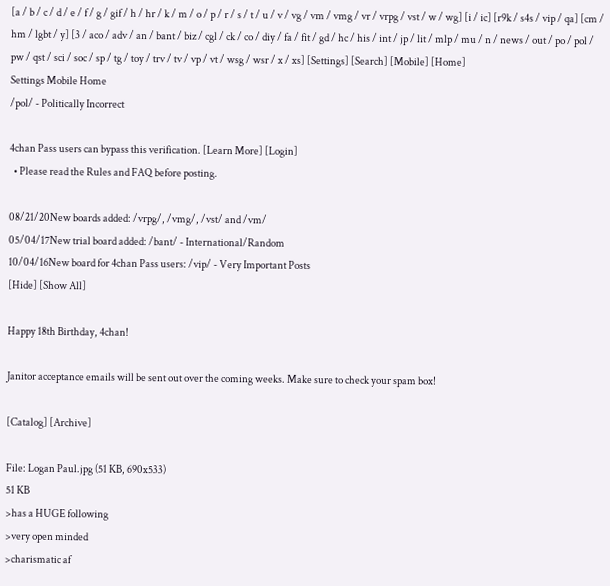[a / b / c / d / e / f / g / gif / h / hr / k / m / o / p / r / s / t / u / v / vg / vm / vmg / vr / vrpg / vst / w / wg] [i / ic] [r9k / s4s / vip / qa] [cm / hm / lgbt / y] [3 / aco / adv / an / bant / biz / cgl / ck / co / diy / fa / fit / gd / hc / his / int / jp / lit / mlp / mu / n / news / out / po / pol / pw / qst / sci / soc / sp / tg / toy / trv / tv / vp / vt / wsg / wsr / x / xs] [Settings] [Search] [Mobile] [Home]
Settings Mobile Home
/pol/ - Politically Incorrect

4chan Pass users can bypass this verification. [Learn More] [Login]
  • Please read the Rules and FAQ before posting.

08/21/20New boards added: /vrpg/, /vmg/, /vst/ and /vm/
05/04/17New trial board added: /bant/ - International/Random
10/04/16New board for 4chan Pass users: /vip/ - Very Important Posts
[Hide] [Show All]

Happy 18th Birthday, 4chan!

Janitor acceptance emails will be sent out over the coming weeks. Make sure to check your spam box!

[Catalog] [Archive]

File: Logan Paul.jpg (51 KB, 690x533)
51 KB
>has a HUGE following
>very open minded
>charismatic af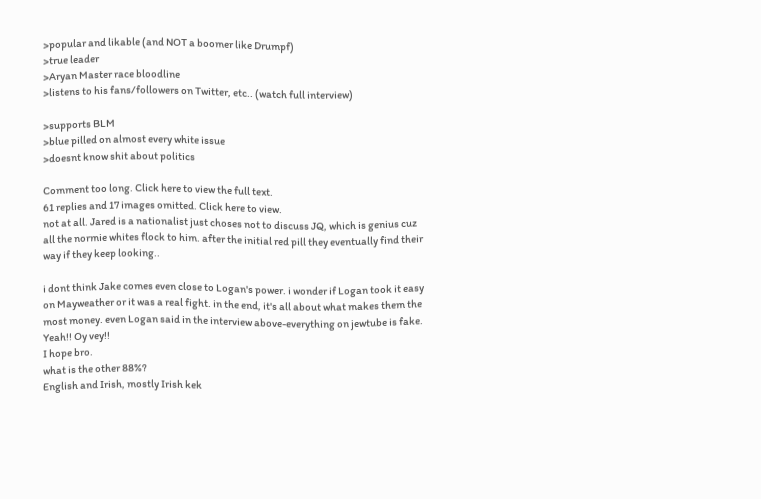>popular and likable (and NOT a boomer like Drumpf)
>true leader
>Aryan Master race bloodline
>listens to his fans/followers on Twitter, etc.. (watch full interview)

>supports BLM
>blue pilled on almost every white issue
>doesnt know shit about politics

Comment too long. Click here to view the full text.
61 replies and 17 images omitted. Click here to view.
not at all. Jared is a nationalist just choses not to discuss JQ, which is genius cuz all the normie whites flock to him. after the initial red pill they eventually find their way if they keep looking..

i dont think Jake comes even close to Logan's power. i wonder if Logan took it easy on Mayweather or it was a real fight. in the end, it's all about what makes them the most money. even Logan said in the interview above-everything on jewtube is fake.
Yeah!! Oy vey!!
I hope bro.
what is the other 88%?
English and Irish, mostly Irish kek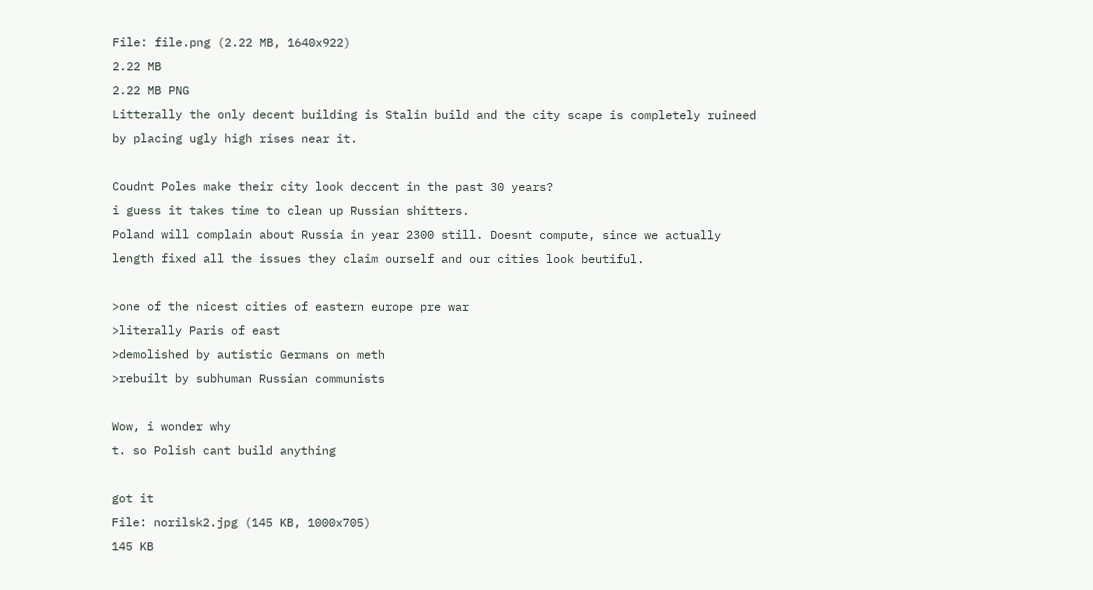File: file.png (2.22 MB, 1640x922)
2.22 MB
2.22 MB PNG
Litterally the only decent building is Stalin build and the city scape is completely ruineed by placing ugly high rises near it.

Coudnt Poles make their city look deccent in the past 30 years?
i guess it takes time to clean up Russian shitters.
Poland will complain about Russia in year 2300 still. Doesnt compute, since we actually length fixed all the issues they claim ourself and our cities look beutiful.

>one of the nicest cities of eastern europe pre war
>literally Paris of east
>demolished by autistic Germans on meth
>rebuilt by subhuman Russian communists

Wow, i wonder why
t. so Polish cant build anything

got it
File: norilsk2.jpg (145 KB, 1000x705)
145 KB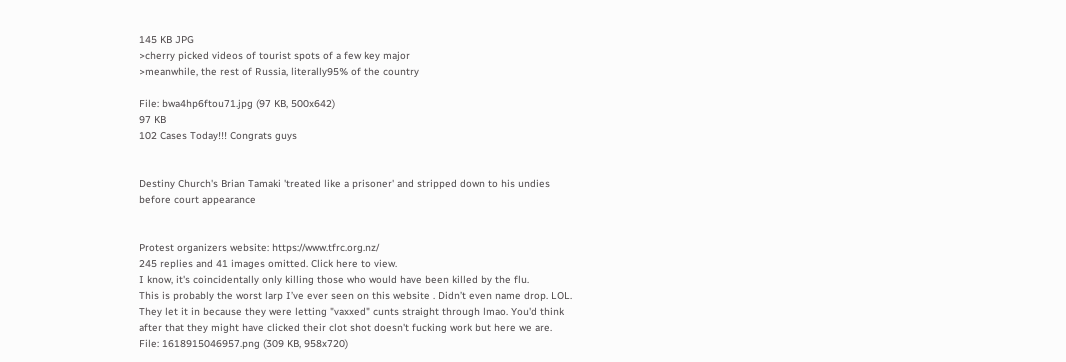145 KB JPG
>cherry picked videos of tourist spots of a few key major
>meanwhile, the rest of Russia, literally95% of the country

File: bwa4hp6ftou71.jpg (97 KB, 500x642)
97 KB
102 Cases Today!!! Congrats guys


Destiny Church's Brian Tamaki 'treated like a prisoner' and stripped down to his undies before court appearance


Protest organizers website: https://www.tfrc.org.nz/
245 replies and 41 images omitted. Click here to view.
I know, it's coincidentally only killing those who would have been killed by the flu.
This is probably the worst larp I’ve ever seen on this website . Didn’t even name drop. LOL.
They let it in because they were letting "vaxxed" cunts straight through lmao. You'd think after that they might have clicked their clot shot doesn't fucking work but here we are.
File: 1618915046957.png (309 KB, 958x720)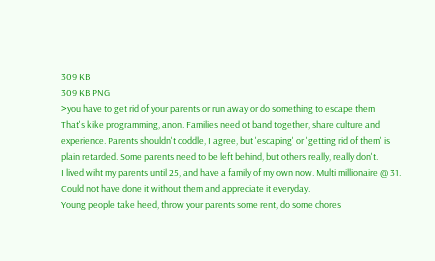309 KB
309 KB PNG
>you have to get rid of your parents or run away or do something to escape them
That's kike programming, anon. Families need ot band together, share culture and experience. Parents shouldn't coddle, I agree, but 'escaping' or 'getting rid of them' is plain retarded. Some parents need to be left behind, but others really, really don't.
I lived wiht my parents until 25, and have a family of my own now. Multi millionaire @ 31. Could not have done it without them and appreciate it everyday.
Young people take heed, throw your parents some rent, do some chores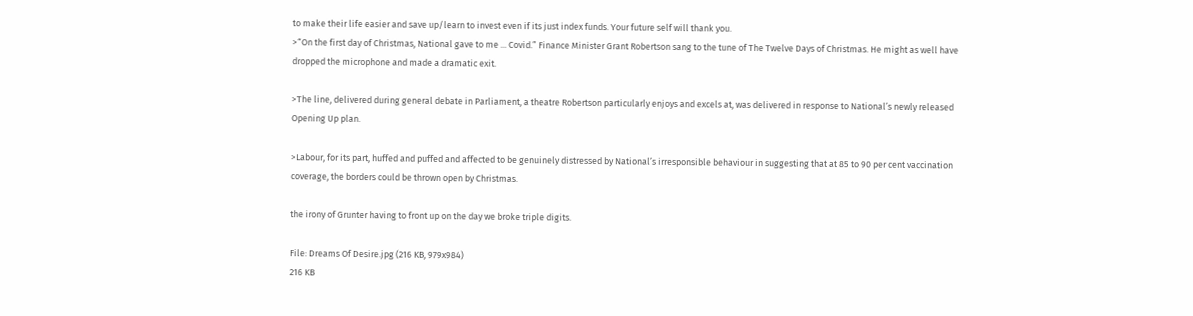to make their life easier and save up/learn to invest even if its just index funds. Your future self will thank you.
>“On the first day of Christmas, National gave to me ... Covid.” Finance Minister Grant Robertson sang to the tune of The Twelve Days of Christmas. He might as well have dropped the microphone and made a dramatic exit.

>The line, delivered during general debate in Parliament, a theatre Robertson particularly enjoys and excels at, was delivered in response to National’s newly released Opening Up plan.

>Labour, for its part, huffed and puffed and affected to be genuinely distressed by National’s irresponsible behaviour in suggesting that at 85 to 90 per cent vaccination coverage, the borders could be thrown open by Christmas.

the irony of Grunter having to front up on the day we broke triple digits.

File: Dreams Of Desire.jpg (216 KB, 979x984)
216 KB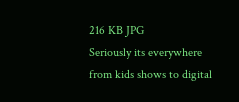216 KB JPG
Seriously its everywhere from kids shows to digital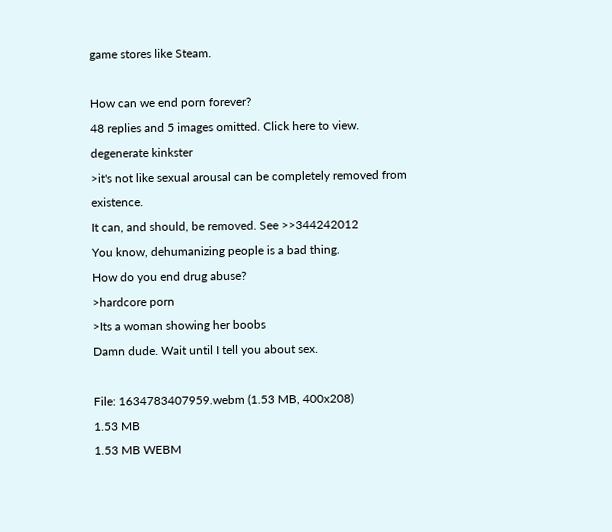game stores like Steam.

How can we end porn forever?
48 replies and 5 images omitted. Click here to view.
degenerate kinkster
>it's not like sexual arousal can be completely removed from existence.
It can, and should, be removed. See >>344242012
You know, dehumanizing people is a bad thing.
How do you end drug abuse?
>hardcore porn
>Its a woman showing her boobs
Damn dude. Wait until I tell you about sex.

File: 1634783407959.webm (1.53 MB, 400x208)
1.53 MB
1.53 MB WEBM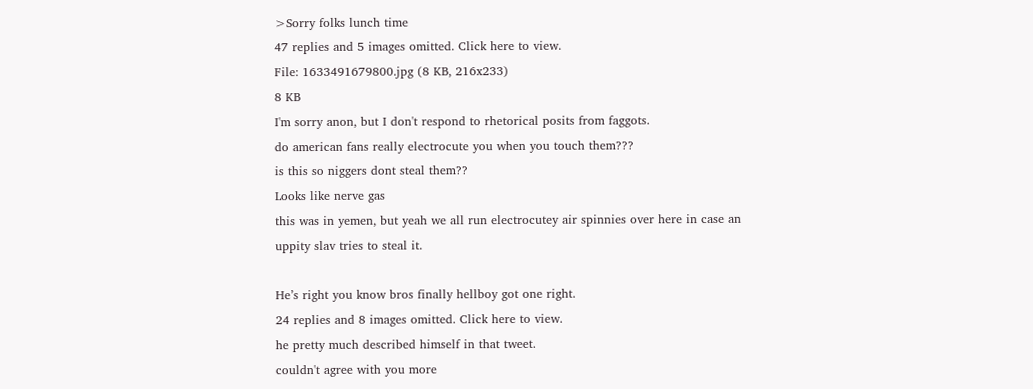>Sorry folks lunch time
47 replies and 5 images omitted. Click here to view.
File: 1633491679800.jpg (8 KB, 216x233)
8 KB
I'm sorry anon, but I don't respond to rhetorical posits from faggots.
do american fans really electrocute you when you touch them???
is this so niggers dont steal them??
Looks like nerve gas
this was in yemen, but yeah we all run electrocutey air spinnies over here in case an uppity slav tries to steal it.

He’s right you know bros finally hellboy got one right.
24 replies and 8 images omitted. Click here to view.
he pretty much described himself in that tweet.
couldn't agree with you more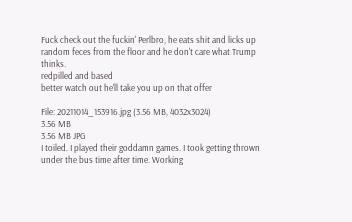Fuck check out the fuckin' Perlbro, he eats shit and licks up random feces from the floor and he don't care what Trump thinks.
redpilled and based
better watch out he'll take you up on that offer

File: 20211014_153916.jpg (3.56 MB, 4032x3024)
3.56 MB
3.56 MB JPG
I toiled. I played their goddamn games. I took getting thrown under the bus time after time. Working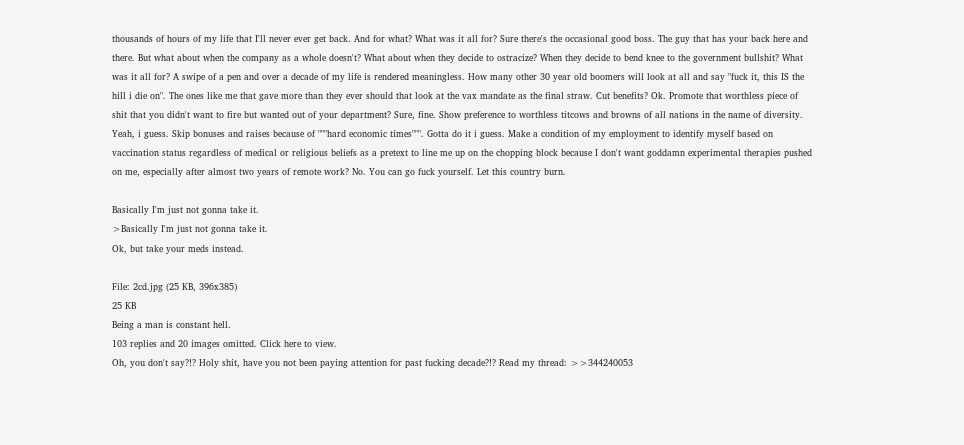thousands of hours of my life that I'll never ever get back. And for what? What was it all for? Sure there's the occasional good boss. The guy that has your back here and there. But what about when the company as a whole doesn't? What about when they decide to ostracize? When they decide to bend knee to the government bullshit? What was it all for? A swipe of a pen and over a decade of my life is rendered meaningless. How many other 30 year old boomers will look at all and say "fuck it, this IS the hill i die on". The ones like me that gave more than they ever should that look at the vax mandate as the final straw. Cut benefits? Ok. Promote that worthless piece of shit that you didn't want to fire but wanted out of your department? Sure, fine. Show preference to worthless titcows and browns of all nations in the name of diversity. Yeah, i guess. Skip bonuses and raises because of """hard economic times""". Gotta do it i guess. Make a condition of my employment to identify myself based on vaccination status regardless of medical or religious beliefs as a pretext to line me up on the chopping block because I don't want goddamn experimental therapies pushed on me, especially after almost two years of remote work? No. You can go fuck yourself. Let this country burn.

Basically I'm just not gonna take it.
>Basically I'm just not gonna take it.
Ok, but take your meds instead.

File: 2cd.jpg (25 KB, 396x385)
25 KB
Being a man is constant hell.
103 replies and 20 images omitted. Click here to view.
Oh, you don't say?!? Holy shit, have you not been paying attention for past fucking decade?!? Read my thread: >>344240053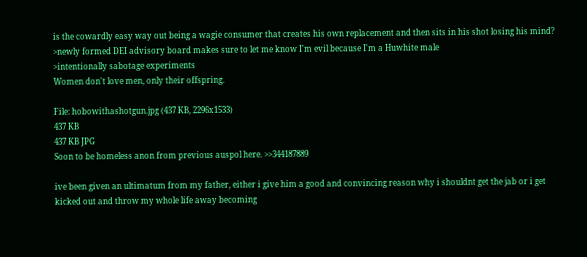is the cowardly easy way out being a wagie consumer that creates his own replacement and then sits in his shot losing his mind?
>newly formed DEI advisory board makes sure to let me know I'm evil because I'm a Huwhite male
>intentionally sabotage experiments
Women don't love men, only their offspring.

File: hobowithashotgun.jpg (437 KB, 2296x1533)
437 KB
437 KB JPG
Soon to be homeless anon from previous auspol here. >>344187889

ive been given an ultimatum from my father, either i give him a good and convincing reason why i shouldnt get the jab or i get kicked out and throw my whole life away becoming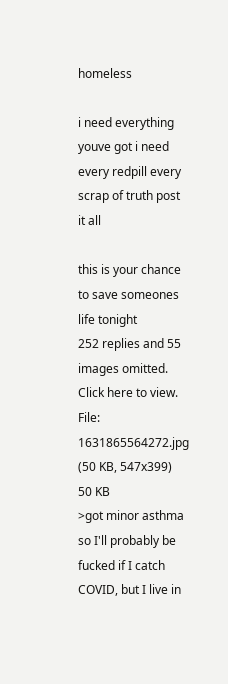homeless

i need everything youve got i need every redpill every scrap of truth post it all

this is your chance to save someones life tonight
252 replies and 55 images omitted. Click here to view.
File: 1631865564272.jpg (50 KB, 547x399)
50 KB
>got minor asthma so I'll probably be fucked if I catch COVID, but I live in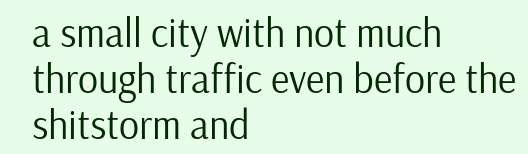a small city with not much through traffic even before the shitstorm and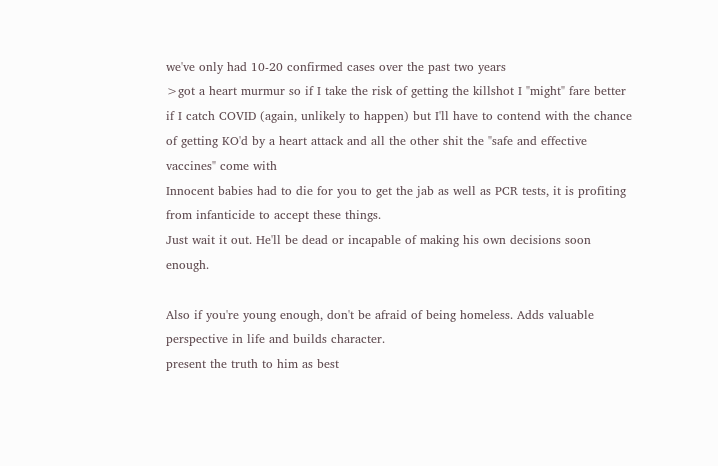we've only had 10-20 confirmed cases over the past two years
>got a heart murmur so if I take the risk of getting the killshot I "might" fare better if I catch COVID (again, unlikely to happen) but I'll have to contend with the chance of getting KO'd by a heart attack and all the other shit the "safe and effective vaccines" come with
Innocent babies had to die for you to get the jab as well as PCR tests, it is profiting from infanticide to accept these things.
Just wait it out. He'll be dead or incapable of making his own decisions soon enough.

Also if you're young enough, don't be afraid of being homeless. Adds valuable perspective in life and builds character.
present the truth to him as best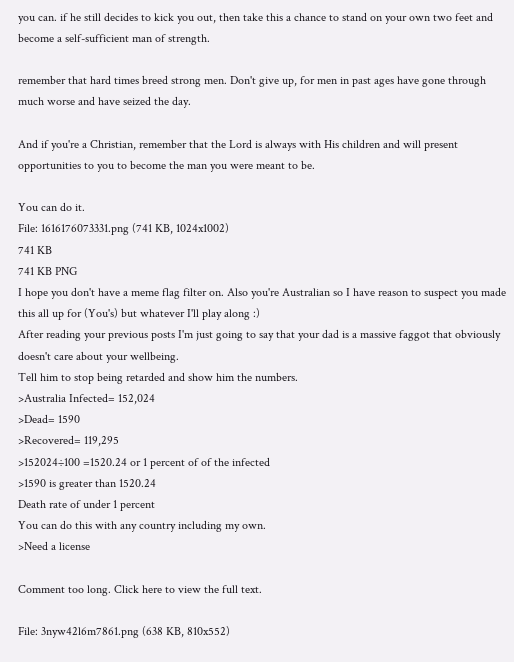you can. if he still decides to kick you out, then take this a chance to stand on your own two feet and become a self-sufficient man of strength.

remember that hard times breed strong men. Don't give up, for men in past ages have gone through much worse and have seized the day.

And if you're a Christian, remember that the Lord is always with His children and will present opportunities to you to become the man you were meant to be.

You can do it.
File: 1616176073331.png (741 KB, 1024x1002)
741 KB
741 KB PNG
I hope you don't have a meme flag filter on. Also you're Australian so I have reason to suspect you made this all up for (You's) but whatever I'll play along :)
After reading your previous posts I'm just going to say that your dad is a massive faggot that obviously doesn't care about your wellbeing.
Tell him to stop being retarded and show him the numbers.
>Australia Infected= 152,024
>Dead= 1590
>Recovered= 119,295
>152024÷100 =1520.24 or 1 percent of of the infected
>1590 is greater than 1520.24
Death rate of under 1 percent
You can do this with any country including my own.
>Need a license

Comment too long. Click here to view the full text.

File: 3nyw42l6m7861.png (638 KB, 810x552)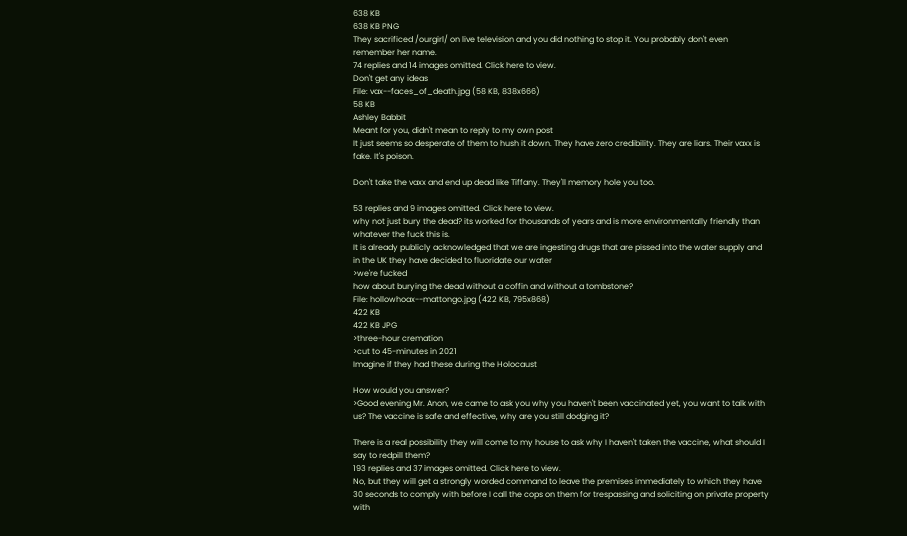638 KB
638 KB PNG
They sacrificed /ourgirl/ on live television and you did nothing to stop it. You probably don't even remember her name.
74 replies and 14 images omitted. Click here to view.
Don't get any ideas
File: vax--faces_of_death.jpg (58 KB, 838x666)
58 KB
Ashley Babbit
Meant for you, didn't mean to reply to my own post
It just seems so desperate of them to hush it down. They have zero credibility. They are liars. Their vaxx is fake. It's poison.

Don't take the vaxx and end up dead like Tiffany. They'll memory hole you too.

53 replies and 9 images omitted. Click here to view.
why not just bury the dead? its worked for thousands of years and is more environmentally friendly than whatever the fuck this is.
It is already publicly acknowledged that we are ingesting drugs that are pissed into the water supply and in the UK they have decided to fluoridate our water
>we're fucked
how about burying the dead without a coffin and without a tombstone?
File: hollowhoax--mattongo.jpg (422 KB, 795x868)
422 KB
422 KB JPG
>three-hour cremation
>cut to 45-minutes in 2021
Imagine if they had these during the Holocaust

How would you answer?
>Good evening Mr. Anon, we came to ask you why you haven't been vaccinated yet, you want to talk with us? The vaccine is safe and effective, why are you still dodging it?

There is a real possibility they will come to my house to ask why I haven't taken the vaccine, what should I say to redpill them?
193 replies and 37 images omitted. Click here to view.
No, but they will get a strongly worded command to leave the premises immediately to which they have 30 seconds to comply with before I call the cops on them for trespassing and soliciting on private property with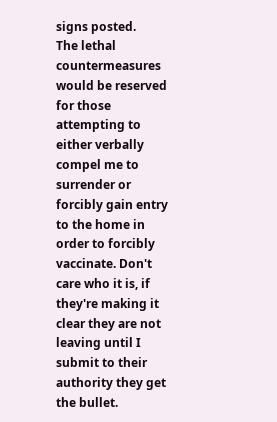signs posted.
The lethal countermeasures would be reserved for those attempting to either verbally compel me to surrender or forcibly gain entry to the home in order to forcibly vaccinate. Don't care who it is, if they're making it clear they are not leaving until I submit to their authority they get the bullet.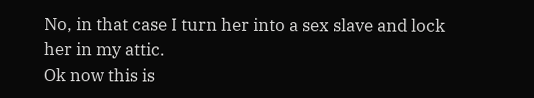No, in that case I turn her into a sex slave and lock her in my attic.
Ok now this is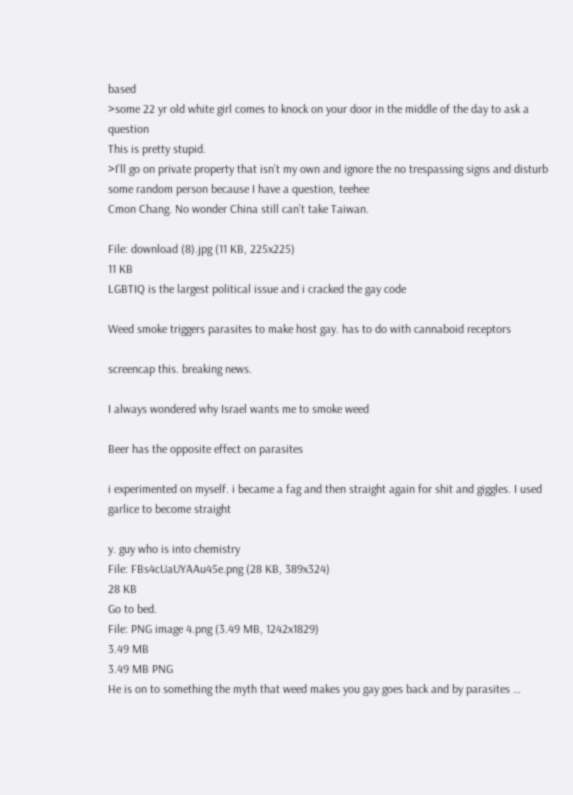based
>some 22 yr old white girl comes to knock on your door in the middle of the day to ask a question
This is pretty stupid.
>I’ll go on private property that isn’t my own and ignore the no trespassing signs and disturb some random person because I have a question, teehee
Cmon Chang. No wonder China still can’t take Taiwan.

File: download (8).jpg (11 KB, 225x225)
11 KB
LGBTIQ is the largest political issue and i cracked the gay code

Weed smoke triggers parasites to make host gay. has to do with cannaboid receptors

screencap this. breaking news.

I always wondered why Israel wants me to smoke weed

Beer has the opposite effect on parasites

i experimented on myself. i became a fag and then straight again for shit and giggles. I used garlice to become straight

y. guy who is into chemistry
File: FBs4cUaUYAAu45e.png (28 KB, 389x324)
28 KB
Go to bed.
File: PNG image 4.png (3.49 MB, 1242x1829)
3.49 MB
3.49 MB PNG
He is on to something the myth that weed makes you gay goes back and by parasites …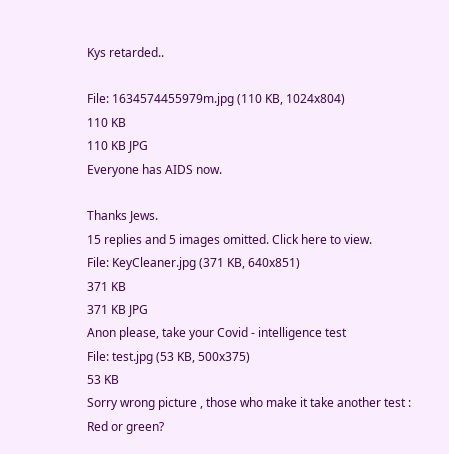Kys retarded..

File: 1634574455979m.jpg (110 KB, 1024x804)
110 KB
110 KB JPG
Everyone has AIDS now.

Thanks Jews.
15 replies and 5 images omitted. Click here to view.
File: KeyCleaner.jpg (371 KB, 640x851)
371 KB
371 KB JPG
Anon please, take your Covid - intelligence test
File: test.jpg (53 KB, 500x375)
53 KB
Sorry wrong picture , those who make it take another test : Red or green?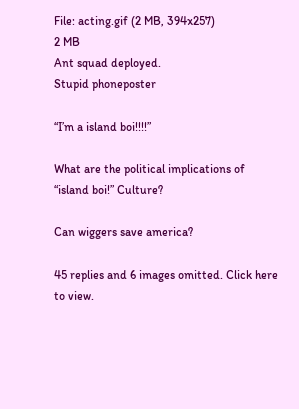File: acting.gif (2 MB, 394x257)
2 MB
Ant squad deployed.
Stupid phoneposter

“I’m a island boi!!!!”

What are the political implications of “island boi!” Culture?

Can wiggers save america?

45 replies and 6 images omitted. Click here to view.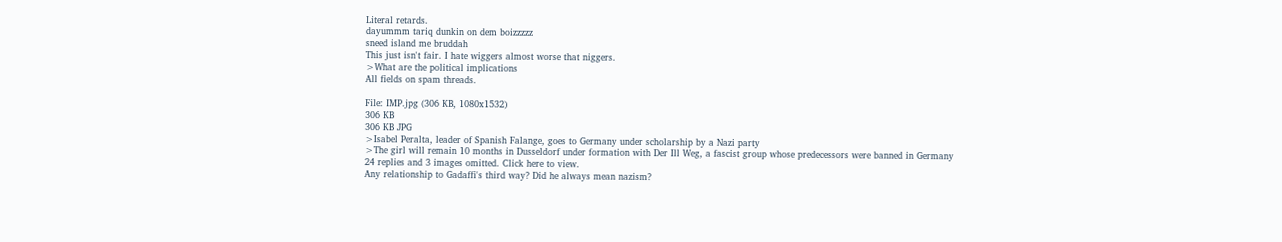Literal retards.
dayummm tariq dunkin on dem boizzzzz
sneed island me bruddah
This just isn't fair. I hate wiggers almost worse that niggers.
>What are the political implications
All fields on spam threads.

File: IMP.jpg (306 KB, 1080x1532)
306 KB
306 KB JPG
>Isabel Peralta, leader of Spanish Falange, goes to Germany under scholarship by a Nazi party
>The girl will remain 10 months in Dusseldorf under formation with Der Ill Weg, a fascist group whose predecessors were banned in Germany
24 replies and 3 images omitted. Click here to view.
Any relationship to Gadaffi's third way? Did he always mean nazism?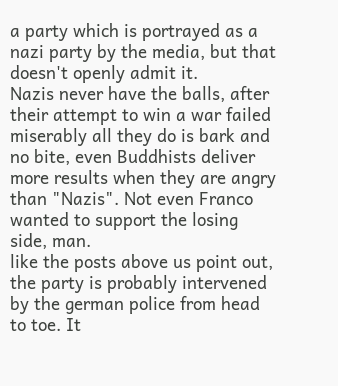a party which is portrayed as a nazi party by the media, but that doesn't openly admit it.
Nazis never have the balls, after their attempt to win a war failed miserably all they do is bark and no bite, even Buddhists deliver more results when they are angry than "Nazis". Not even Franco wanted to support the losing side, man.
like the posts above us point out, the party is probably intervened by the german police from head to toe. It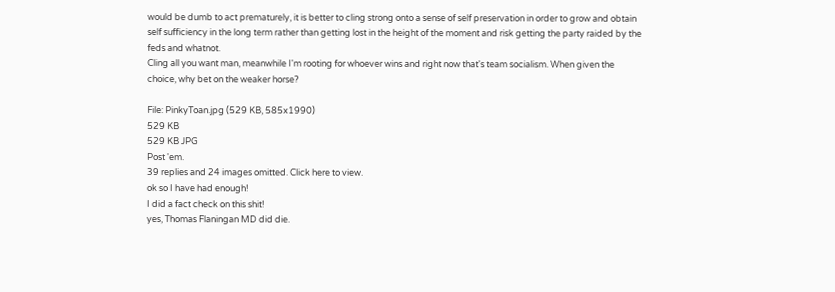would be dumb to act prematurely, it is better to cling strong onto a sense of self preservation in order to grow and obtain self sufficiency in the long term rather than getting lost in the height of the moment and risk getting the party raided by the feds and whatnot.
Cling all you want man, meanwhile I'm rooting for whoever wins and right now that's team socialism. When given the choice, why bet on the weaker horse?

File: PinkyToan.jpg (529 KB, 585x1990)
529 KB
529 KB JPG
Post 'em.
39 replies and 24 images omitted. Click here to view.
ok so I have had enough!
I did a fact check on this shit!
yes, Thomas Flaningan MD did die.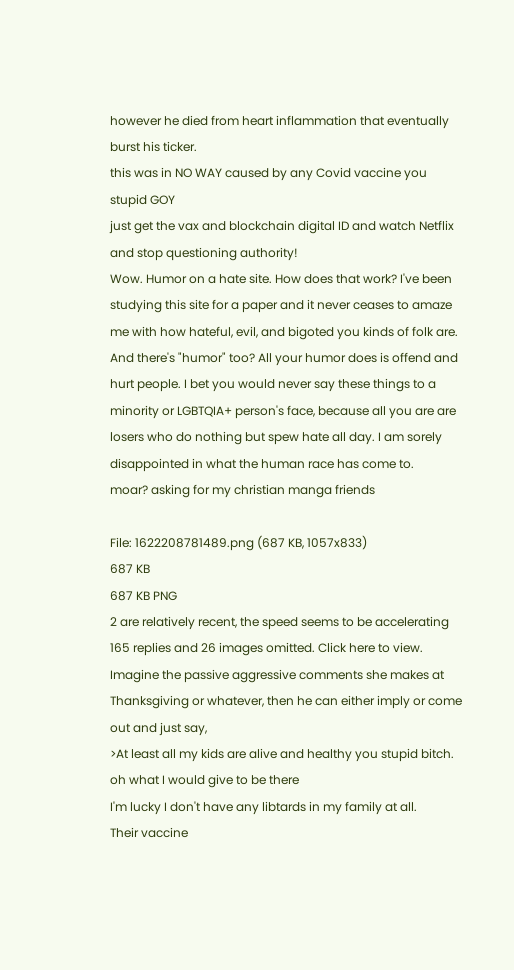however he died from heart inflammation that eventually burst his ticker.
this was in NO WAY caused by any Covid vaccine you stupid GOY
just get the vax and blockchain digital ID and watch Netflix and stop questioning authority!
Wow. Humor on a hate site. How does that work? I've been studying this site for a paper and it never ceases to amaze me with how hateful, evil, and bigoted you kinds of folk are. And there's "humor" too? All your humor does is offend and hurt people. I bet you would never say these things to a minority or LGBTQIA+ person's face, because all you are are losers who do nothing but spew hate all day. I am sorely disappointed in what the human race has come to.
moar? asking for my christian manga friends

File: 1622208781489.png (687 KB, 1057x833)
687 KB
687 KB PNG
2 are relatively recent, the speed seems to be accelerating
165 replies and 26 images omitted. Click here to view.
Imagine the passive aggressive comments she makes at Thanksgiving or whatever, then he can either imply or come out and just say,
>At least all my kids are alive and healthy you stupid bitch.
oh what I would give to be there
I'm lucky I don't have any libtards in my family at all.
Their vaccine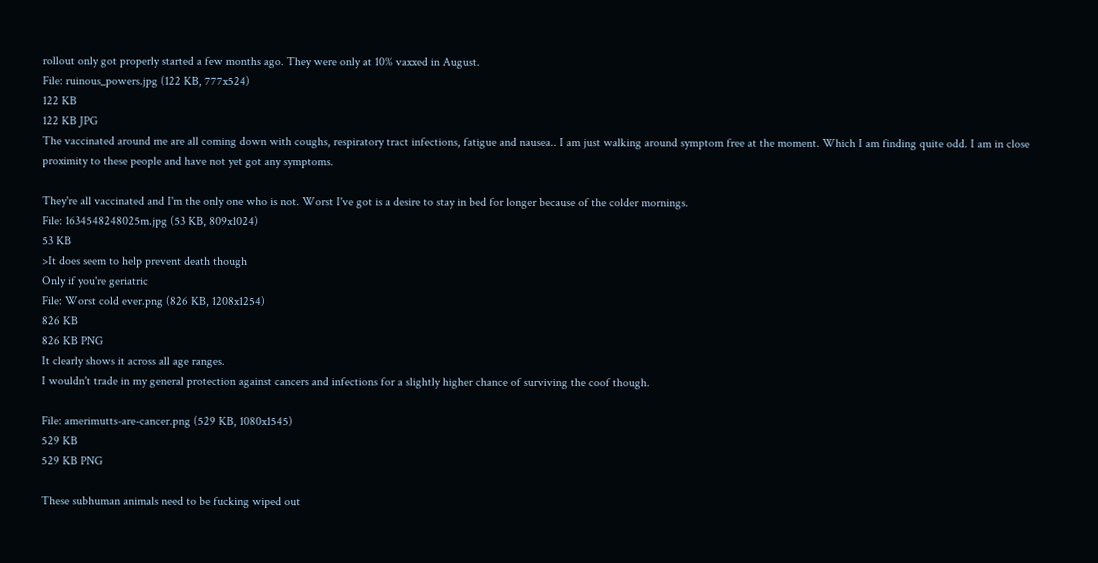rollout only got properly started a few months ago. They were only at 10% vaxxed in August.
File: ruinous_powers.jpg (122 KB, 777x524)
122 KB
122 KB JPG
The vaccinated around me are all coming down with coughs, respiratory tract infections, fatigue and nausea.. I am just walking around symptom free at the moment. Which I am finding quite odd. I am in close proximity to these people and have not yet got any symptoms.

They're all vaccinated and I'm the only one who is not. Worst I've got is a desire to stay in bed for longer because of the colder mornings.
File: 1634548248025m.jpg (53 KB, 809x1024)
53 KB
>It does seem to help prevent death though
Only if you're geriatric
File: Worst cold ever.png (826 KB, 1208x1254)
826 KB
826 KB PNG
It clearly shows it across all age ranges.
I wouldn't trade in my general protection against cancers and infections for a slightly higher chance of surviving the coof though.

File: amerimutts-are-cancer.png (529 KB, 1080x1545)
529 KB
529 KB PNG

These subhuman animals need to be fucking wiped out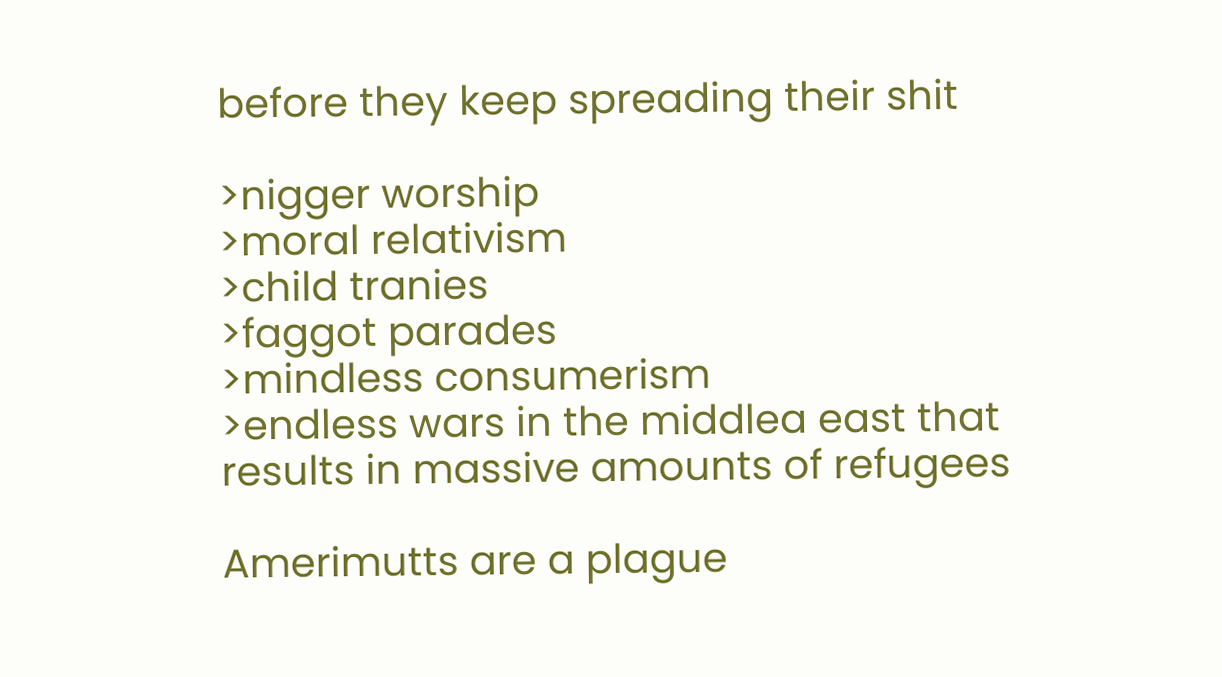before they keep spreading their shit

>nigger worship
>moral relativism
>child tranies
>faggot parades
>mindless consumerism
>endless wars in the middlea east that results in massive amounts of refugees

Amerimutts are a plague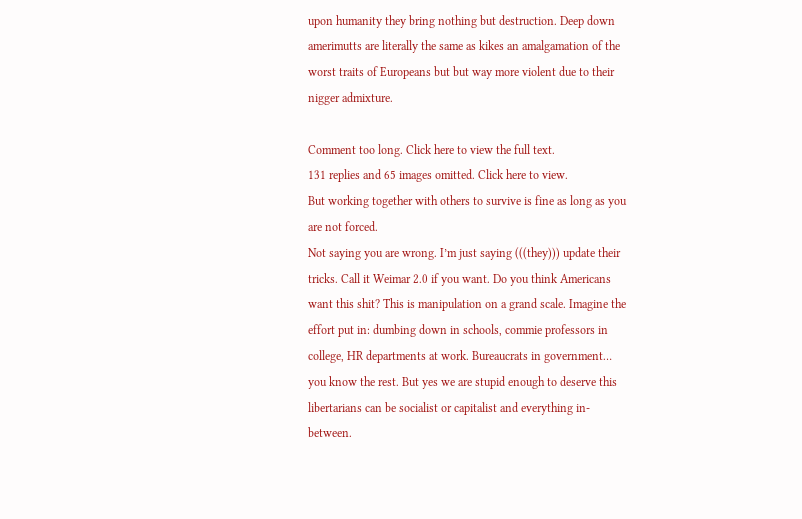upon humanity they bring nothing but destruction. Deep down amerimutts are literally the same as kikes an amalgamation of the worst traits of Europeans but but way more violent due to their nigger admixture.

Comment too long. Click here to view the full text.
131 replies and 65 images omitted. Click here to view.
But working together with others to survive is fine as long as you are not forced.
Not saying you are wrong. I’m just saying (((they))) update their tricks. Call it Weimar 2.0 if you want. Do you think Americans want this shit? This is manipulation on a grand scale. Imagine the effort put in: dumbing down in schools, commie professors in college, HR departments at work. Bureaucrats in government… you know the rest. But yes we are stupid enough to deserve this
libertarians can be socialist or capitalist and everything in-between.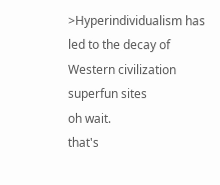>Hyperindividualism has led to the decay of Western civilization
superfun sites
oh wait.
that's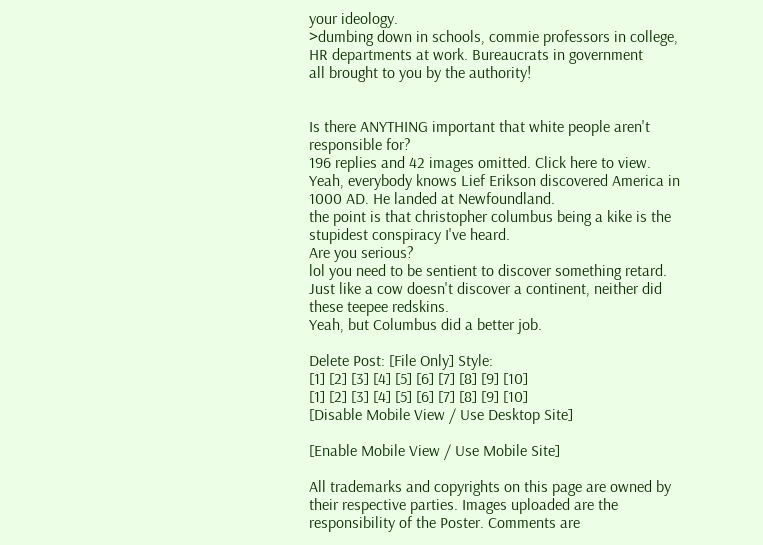your ideology.
>dumbing down in schools, commie professors in college, HR departments at work. Bureaucrats in government
all brought to you by the authority!


Is there ANYTHING important that white people aren't responsible for?
196 replies and 42 images omitted. Click here to view.
Yeah, everybody knows Lief Erikson discovered America in 1000 AD. He landed at Newfoundland.
the point is that christopher columbus being a kike is the stupidest conspiracy I've heard.
Are you serious?
lol you need to be sentient to discover something retard. Just like a cow doesn't discover a continent, neither did these teepee redskins.
Yeah, but Columbus did a better job.

Delete Post: [File Only] Style:
[1] [2] [3] [4] [5] [6] [7] [8] [9] [10]
[1] [2] [3] [4] [5] [6] [7] [8] [9] [10]
[Disable Mobile View / Use Desktop Site]

[Enable Mobile View / Use Mobile Site]

All trademarks and copyrights on this page are owned by their respective parties. Images uploaded are the responsibility of the Poster. Comments are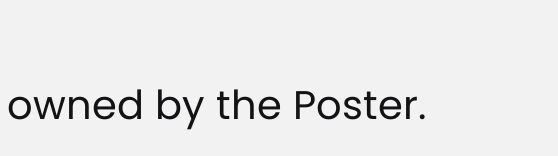owned by the Poster.